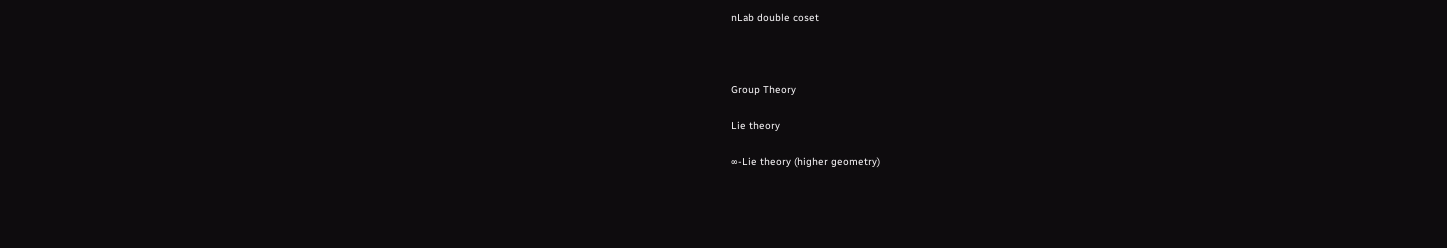nLab double coset



Group Theory

Lie theory

∞-Lie theory (higher geometry)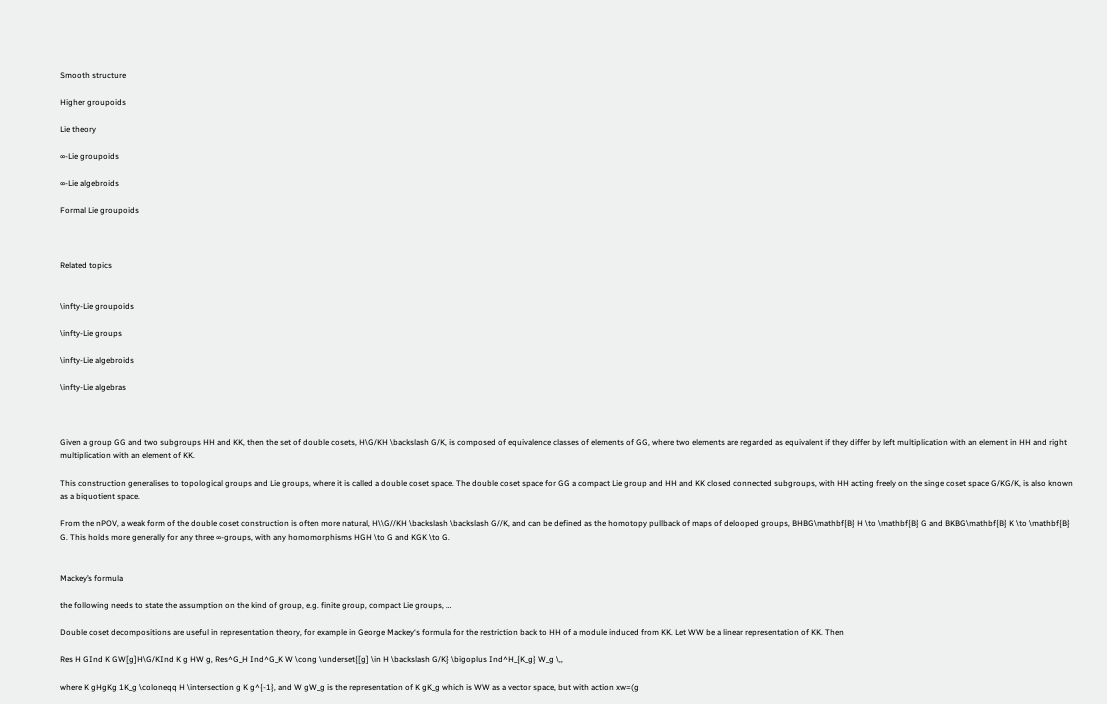Smooth structure

Higher groupoids

Lie theory

∞-Lie groupoids

∞-Lie algebroids

Formal Lie groupoids



Related topics


\infty-Lie groupoids

\infty-Lie groups

\infty-Lie algebroids

\infty-Lie algebras



Given a group GG and two subgroups HH and KK, then the set of double cosets, H\G/KH \backslash G/K, is composed of equivalence classes of elements of GG, where two elements are regarded as equivalent if they differ by left multiplication with an element in HH and right multiplication with an element of KK.

This construction generalises to topological groups and Lie groups, where it is called a double coset space. The double coset space for GG a compact Lie group and HH and KK closed connected subgroups, with HH acting freely on the singe coset space G/KG/K, is also known as a biquotient space.

From the nPOV, a weak form of the double coset construction is often more natural, H\\G//KH \backslash \backslash G//K, and can be defined as the homotopy pullback of maps of delooped groups, BHBG\mathbf{B} H \to \mathbf{B} G and BKBG\mathbf{B} K \to \mathbf{B} G. This holds more generally for any three ∞-groups, with any homomorphisms HGH \to G and KGK \to G.


Mackey’s formula

the following needs to state the assumption on the kind of group, e.g. finite group, compact Lie groups, …

Double coset decompositions are useful in representation theory, for example in George Mackey‘s formula for the restriction back to HH of a module induced from KK. Let WW be a linear representation of KK. Then

Res H GInd K GW[g]H\G/KInd K g HW g, Res^G_H Ind^G_K W \cong \underset{[g] \in H \backslash G/K} \bigoplus Ind^H_{K_g} W_g \,,

where K gHgKg 1K_g \coloneqq H \intersection g K g^{-1}, and W gW_g is the representation of K gK_g which is WW as a vector space, but with action xw=(g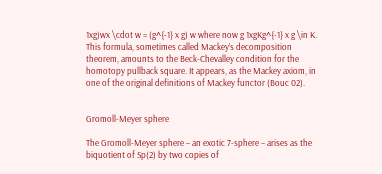1xg)wx \cdot w = (g^{-1} x g) w where now g 1xgKg^{-1} x g \in K. This formula, sometimes called Mackey’s decomposition theorem, amounts to the Beck-Chevalley condition for the homotopy pullback square. It appears, as the Mackey axiom, in one of the original definitions of Mackey functor (Bouc 02).


Gromoll-Meyer sphere

The Gromoll-Meyer sphere – an exotic 7-sphere – arises as the biquotient of Sp(2) by two copies of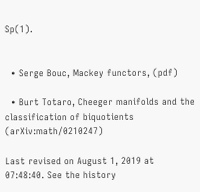Sp(1).


  • Serge Bouc, Mackey functors, (pdf)

  • Burt Totaro, Cheeger manifolds and the classification of biquotients (arXiv:math/0210247)

Last revised on August 1, 2019 at 07:48:40. See the history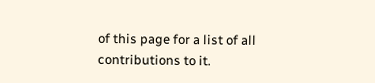of this page for a list of all contributions to it.